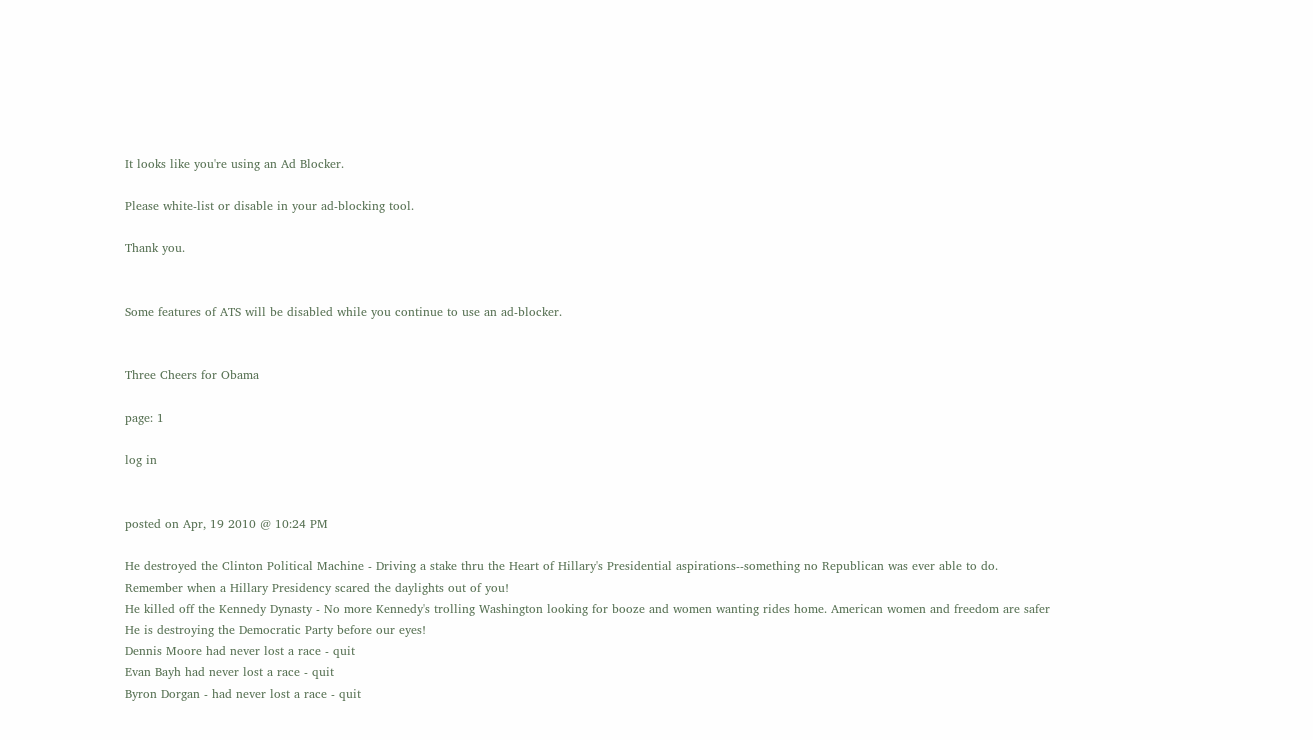It looks like you're using an Ad Blocker.

Please white-list or disable in your ad-blocking tool.

Thank you.


Some features of ATS will be disabled while you continue to use an ad-blocker.


Three Cheers for Obama

page: 1

log in


posted on Apr, 19 2010 @ 10:24 PM

He destroyed the Clinton Political Machine - Driving a stake thru the Heart of Hillary's Presidential aspirations--something no Republican was ever able to do.
Remember when a Hillary Presidency scared the daylights out of you!
He killed off the Kennedy Dynasty - No more Kennedy's trolling Washington looking for booze and women wanting rides home. American women and freedom are safer
He is destroying the Democratic Party before our eyes!
Dennis Moore had never lost a race - quit
Evan Bayh had never lost a race - quit
Byron Dorgan - had never lost a race - quit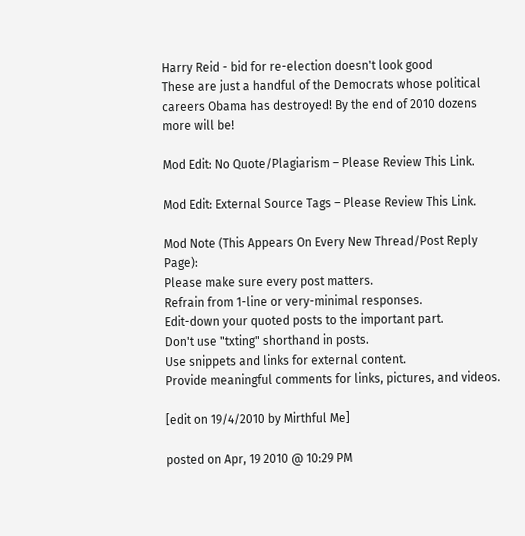Harry Reid - bid for re-election doesn't look good
These are just a handful of the Democrats whose political careers Obama has destroyed! By the end of 2010 dozens more will be!

Mod Edit: No Quote/Plagiarism – Please Review This Link.

Mod Edit: External Source Tags – Please Review This Link.

Mod Note (This Appears On Every New Thread/Post Reply Page):
Please make sure every post matters.
Refrain from 1-line or very-minimal responses.
Edit-down your quoted posts to the important part.
Don't use "txting" shorthand in posts.
Use snippets and links for external content.
Provide meaningful comments for links, pictures, and videos.

[edit on 19/4/2010 by Mirthful Me]

posted on Apr, 19 2010 @ 10:29 PM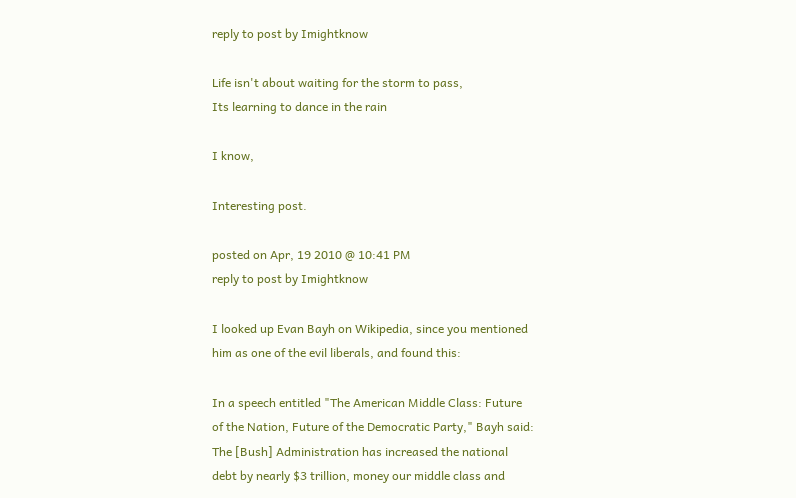reply to post by Imightknow

Life isn't about waiting for the storm to pass,
Its learning to dance in the rain

I know,

Interesting post.

posted on Apr, 19 2010 @ 10:41 PM
reply to post by Imightknow

I looked up Evan Bayh on Wikipedia, since you mentioned him as one of the evil liberals, and found this:

In a speech entitled "The American Middle Class: Future of the Nation, Future of the Democratic Party," Bayh said:
The [Bush] Administration has increased the national debt by nearly $3 trillion, money our middle class and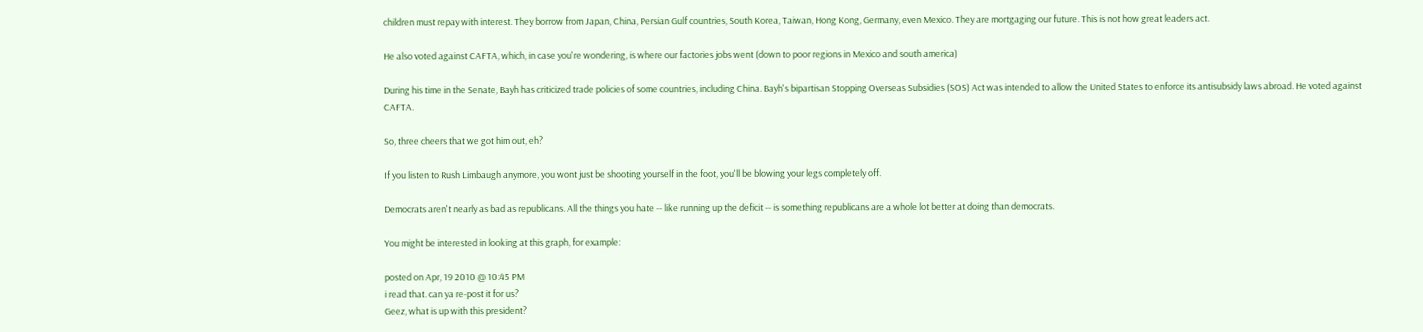children must repay with interest. They borrow from Japan, China, Persian Gulf countries, South Korea, Taiwan, Hong Kong, Germany, even Mexico. They are mortgaging our future. This is not how great leaders act.

He also voted against CAFTA, which, in case you're wondering, is where our factories jobs went (down to poor regions in Mexico and south america)

During his time in the Senate, Bayh has criticized trade policies of some countries, including China. Bayh's bipartisan Stopping Overseas Subsidies (SOS) Act was intended to allow the United States to enforce its antisubsidy laws abroad. He voted against CAFTA.

So, three cheers that we got him out, eh?

If you listen to Rush Limbaugh anymore, you wont just be shooting yourself in the foot, you'll be blowing your legs completely off.

Democrats aren't nearly as bad as republicans. All the things you hate -- like running up the deficit -- is something republicans are a whole lot better at doing than democrats.

You might be interested in looking at this graph, for example:

posted on Apr, 19 2010 @ 10:45 PM
i read that. can ya re-post it for us?
Geez, what is up with this president?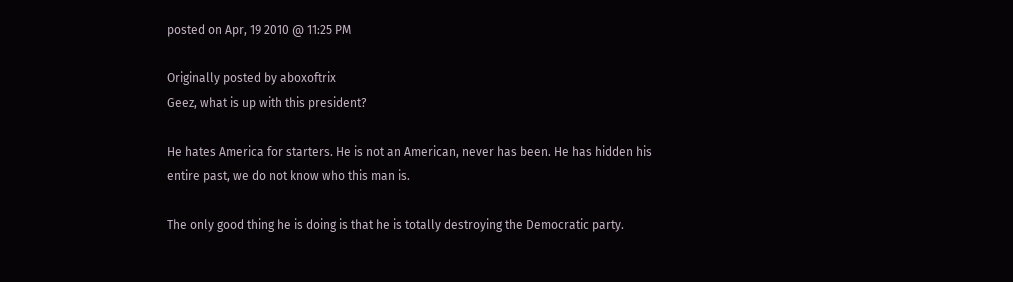posted on Apr, 19 2010 @ 11:25 PM

Originally posted by aboxoftrix
Geez, what is up with this president?

He hates America for starters. He is not an American, never has been. He has hidden his entire past, we do not know who this man is.

The only good thing he is doing is that he is totally destroying the Democratic party.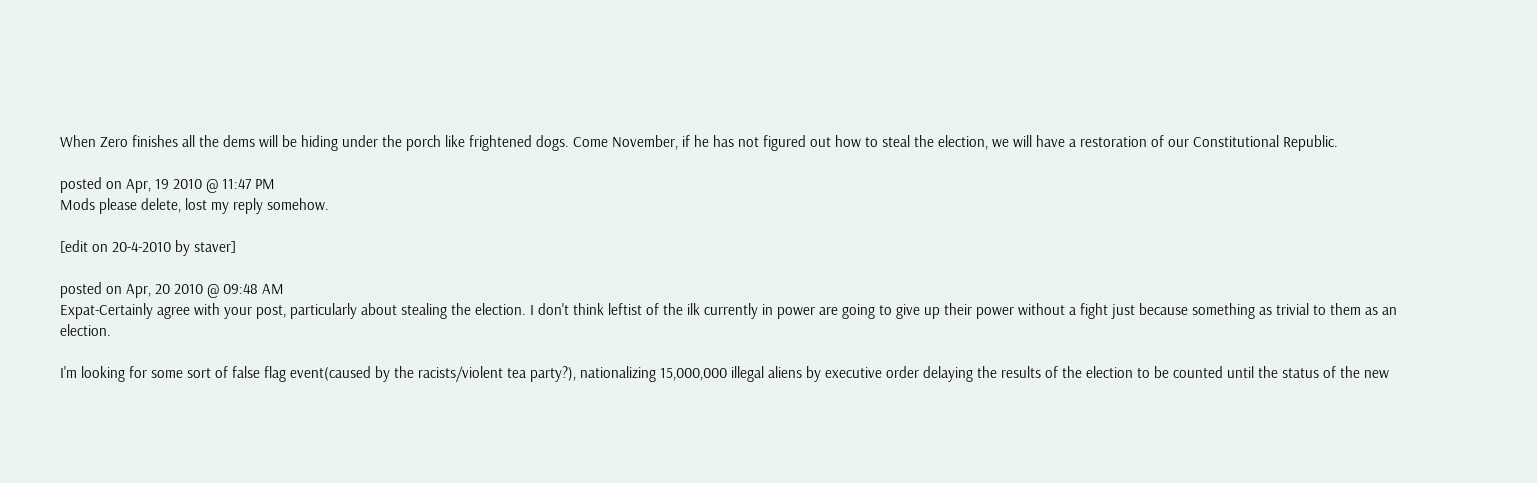When Zero finishes all the dems will be hiding under the porch like frightened dogs. Come November, if he has not figured out how to steal the election, we will have a restoration of our Constitutional Republic.

posted on Apr, 19 2010 @ 11:47 PM
Mods please delete, lost my reply somehow.

[edit on 20-4-2010 by staver]

posted on Apr, 20 2010 @ 09:48 AM
Expat-Certainly agree with your post, particularly about stealing the election. I don't think leftist of the ilk currently in power are going to give up their power without a fight just because something as trivial to them as an election.

I'm looking for some sort of false flag event(caused by the racists/violent tea party?), nationalizing 15,000,000 illegal aliens by executive order delaying the results of the election to be counted until the status of the new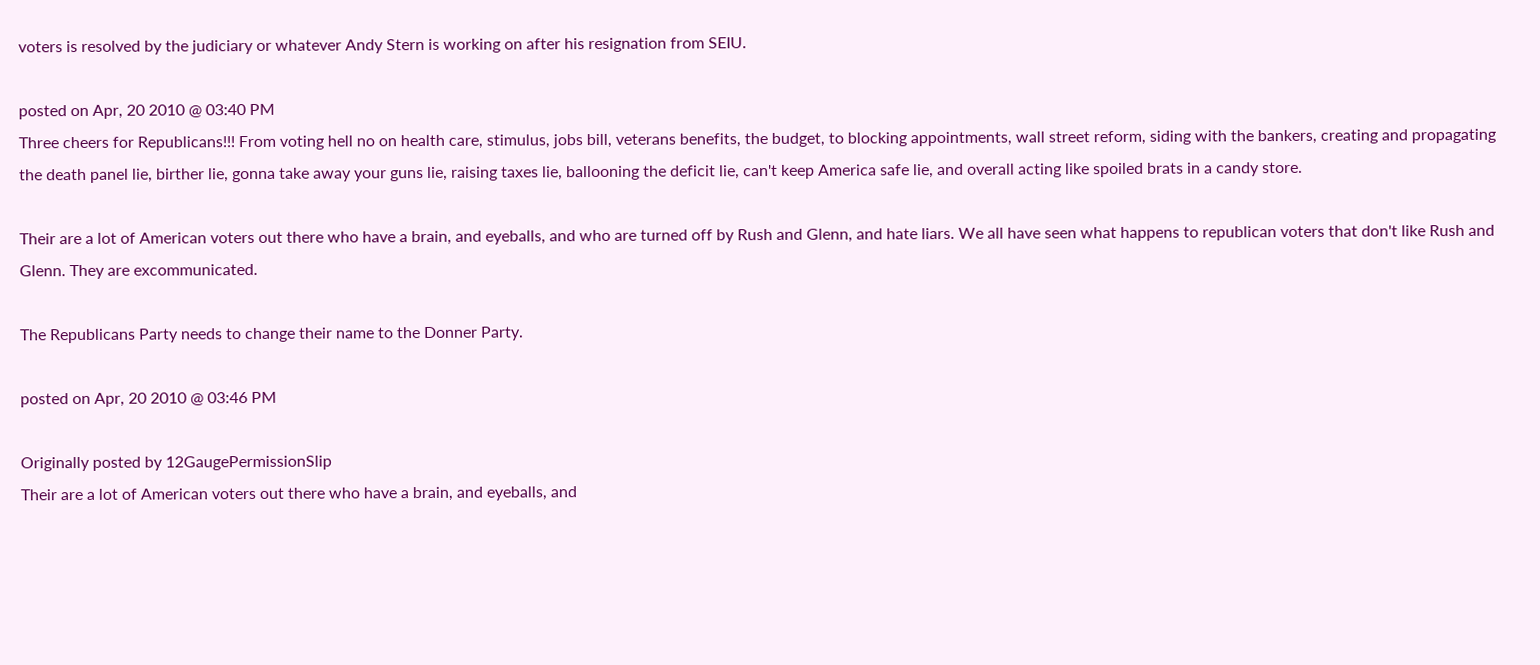voters is resolved by the judiciary or whatever Andy Stern is working on after his resignation from SEIU.

posted on Apr, 20 2010 @ 03:40 PM
Three cheers for Republicans!!! From voting hell no on health care, stimulus, jobs bill, veterans benefits, the budget, to blocking appointments, wall street reform, siding with the bankers, creating and propagating the death panel lie, birther lie, gonna take away your guns lie, raising taxes lie, ballooning the deficit lie, can't keep America safe lie, and overall acting like spoiled brats in a candy store.

Their are a lot of American voters out there who have a brain, and eyeballs, and who are turned off by Rush and Glenn, and hate liars. We all have seen what happens to republican voters that don't like Rush and Glenn. They are excommunicated.

The Republicans Party needs to change their name to the Donner Party.

posted on Apr, 20 2010 @ 03:46 PM

Originally posted by 12GaugePermissionSlip
Their are a lot of American voters out there who have a brain, and eyeballs, and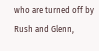who are turned off by Rush and Glenn,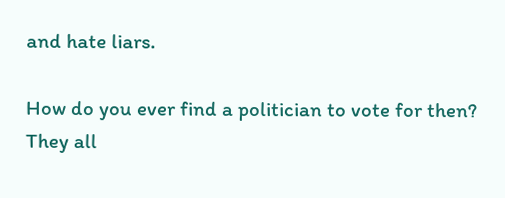and hate liars.

How do you ever find a politician to vote for then? They all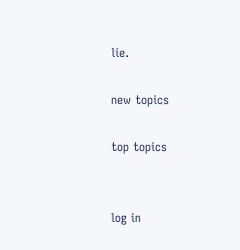lie.

new topics

top topics


log in